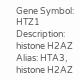Gene Symbol: HTZ1
Description: histone H2AZ
Alias: HTA3, histone H2AZ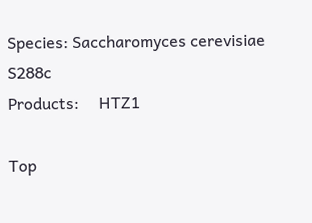Species: Saccharomyces cerevisiae S288c
Products:     HTZ1

Top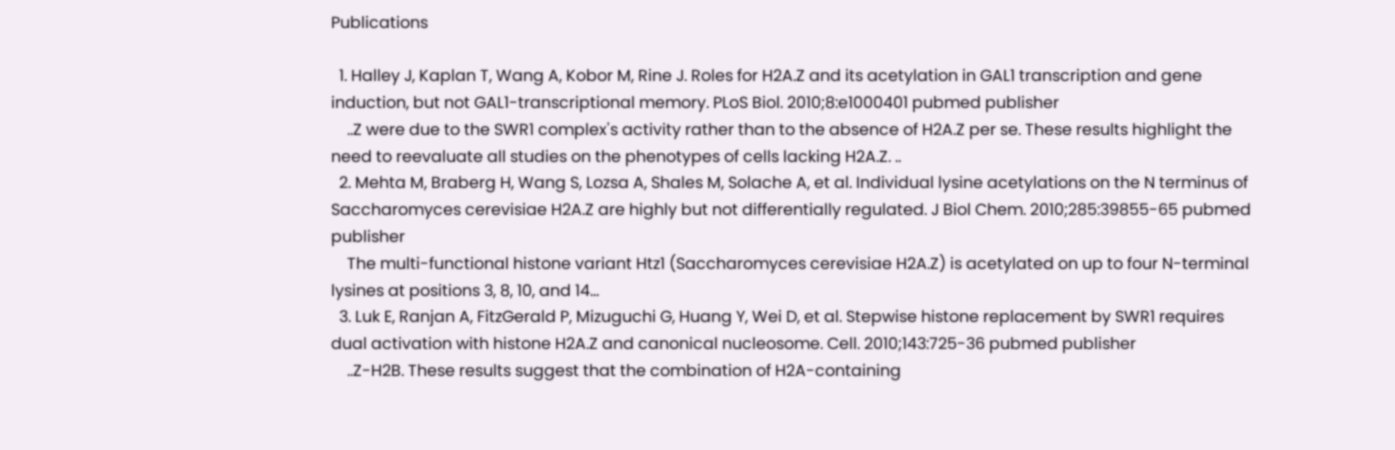Publications

  1. Halley J, Kaplan T, Wang A, Kobor M, Rine J. Roles for H2A.Z and its acetylation in GAL1 transcription and gene induction, but not GAL1-transcriptional memory. PLoS Biol. 2010;8:e1000401 pubmed publisher
    ..Z were due to the SWR1 complex's activity rather than to the absence of H2A.Z per se. These results highlight the need to reevaluate all studies on the phenotypes of cells lacking H2A.Z. ..
  2. Mehta M, Braberg H, Wang S, Lozsa A, Shales M, Solache A, et al. Individual lysine acetylations on the N terminus of Saccharomyces cerevisiae H2A.Z are highly but not differentially regulated. J Biol Chem. 2010;285:39855-65 pubmed publisher
    The multi-functional histone variant Htz1 (Saccharomyces cerevisiae H2A.Z) is acetylated on up to four N-terminal lysines at positions 3, 8, 10, and 14...
  3. Luk E, Ranjan A, FitzGerald P, Mizuguchi G, Huang Y, Wei D, et al. Stepwise histone replacement by SWR1 requires dual activation with histone H2A.Z and canonical nucleosome. Cell. 2010;143:725-36 pubmed publisher
    ..Z-H2B. These results suggest that the combination of H2A-containing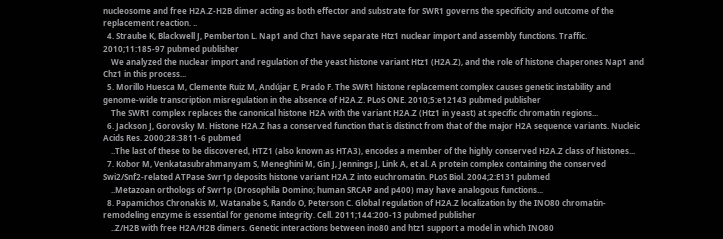nucleosome and free H2A.Z-H2B dimer acting as both effector and substrate for SWR1 governs the specificity and outcome of the replacement reaction. ..
  4. Straube K, Blackwell J, Pemberton L. Nap1 and Chz1 have separate Htz1 nuclear import and assembly functions. Traffic. 2010;11:185-97 pubmed publisher
    We analyzed the nuclear import and regulation of the yeast histone variant Htz1 (H2A.Z), and the role of histone chaperones Nap1 and Chz1 in this process...
  5. Morillo Huesca M, Clemente Ruiz M, Andújar E, Prado F. The SWR1 histone replacement complex causes genetic instability and genome-wide transcription misregulation in the absence of H2A.Z. PLoS ONE. 2010;5:e12143 pubmed publisher
    The SWR1 complex replaces the canonical histone H2A with the variant H2A.Z (Htz1 in yeast) at specific chromatin regions...
  6. Jackson J, Gorovsky M. Histone H2A.Z has a conserved function that is distinct from that of the major H2A sequence variants. Nucleic Acids Res. 2000;28:3811-6 pubmed
    ..The last of these to be discovered, HTZ1 (also known as HTA3), encodes a member of the highly conserved H2A.Z class of histones...
  7. Kobor M, Venkatasubrahmanyam S, Meneghini M, Gin J, Jennings J, Link A, et al. A protein complex containing the conserved Swi2/Snf2-related ATPase Swr1p deposits histone variant H2A.Z into euchromatin. PLoS Biol. 2004;2:E131 pubmed
    ..Metazoan orthologs of Swr1p (Drosophila Domino; human SRCAP and p400) may have analogous functions...
  8. Papamichos Chronakis M, Watanabe S, Rando O, Peterson C. Global regulation of H2A.Z localization by the INO80 chromatin-remodeling enzyme is essential for genome integrity. Cell. 2011;144:200-13 pubmed publisher
    ..Z/H2B with free H2A/H2B dimers. Genetic interactions between ino80 and htz1 support a model in which INO80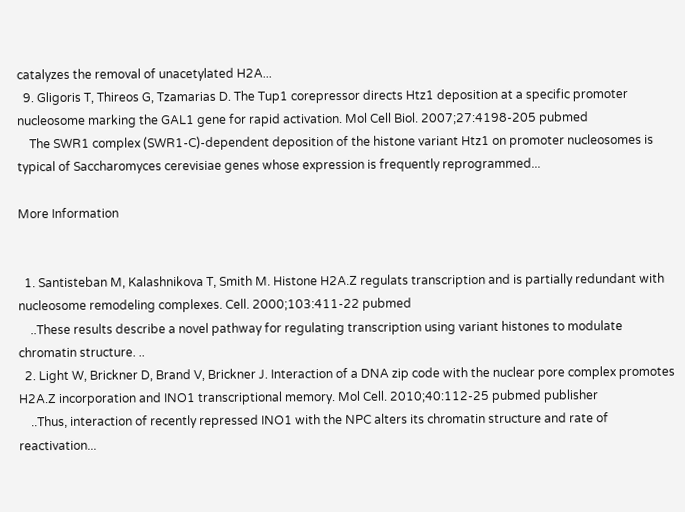catalyzes the removal of unacetylated H2A...
  9. Gligoris T, Thireos G, Tzamarias D. The Tup1 corepressor directs Htz1 deposition at a specific promoter nucleosome marking the GAL1 gene for rapid activation. Mol Cell Biol. 2007;27:4198-205 pubmed
    The SWR1 complex (SWR1-C)-dependent deposition of the histone variant Htz1 on promoter nucleosomes is typical of Saccharomyces cerevisiae genes whose expression is frequently reprogrammed...

More Information


  1. Santisteban M, Kalashnikova T, Smith M. Histone H2A.Z regulats transcription and is partially redundant with nucleosome remodeling complexes. Cell. 2000;103:411-22 pubmed
    ..These results describe a novel pathway for regulating transcription using variant histones to modulate chromatin structure. ..
  2. Light W, Brickner D, Brand V, Brickner J. Interaction of a DNA zip code with the nuclear pore complex promotes H2A.Z incorporation and INO1 transcriptional memory. Mol Cell. 2010;40:112-25 pubmed publisher
    ..Thus, interaction of recently repressed INO1 with the NPC alters its chromatin structure and rate of reactivation...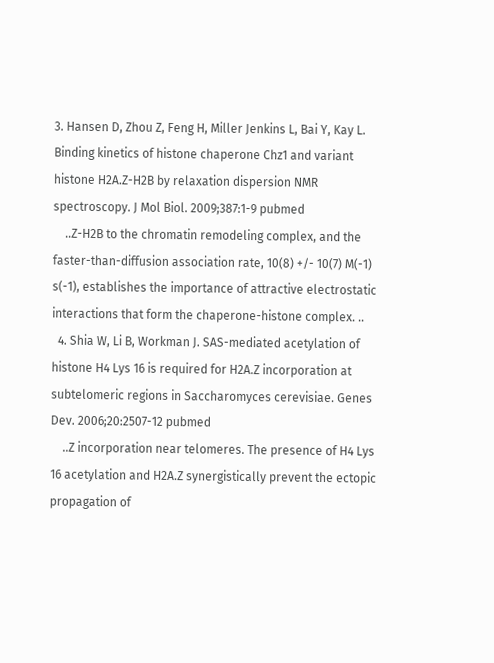3. Hansen D, Zhou Z, Feng H, Miller Jenkins L, Bai Y, Kay L. Binding kinetics of histone chaperone Chz1 and variant histone H2A.Z-H2B by relaxation dispersion NMR spectroscopy. J Mol Biol. 2009;387:1-9 pubmed
    ..Z-H2B to the chromatin remodeling complex, and the faster-than-diffusion association rate, 10(8) +/- 10(7) M(-1) s(-1), establishes the importance of attractive electrostatic interactions that form the chaperone-histone complex. ..
  4. Shia W, Li B, Workman J. SAS-mediated acetylation of histone H4 Lys 16 is required for H2A.Z incorporation at subtelomeric regions in Saccharomyces cerevisiae. Genes Dev. 2006;20:2507-12 pubmed
    ..Z incorporation near telomeres. The presence of H4 Lys 16 acetylation and H2A.Z synergistically prevent the ectopic propagation of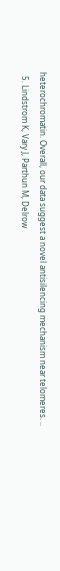heterochromatin. Overall, our data suggest a novel antisilencing mechanism near telomeres. ..
  5. Lindstrom K, Vary J, Parthun M, Delrow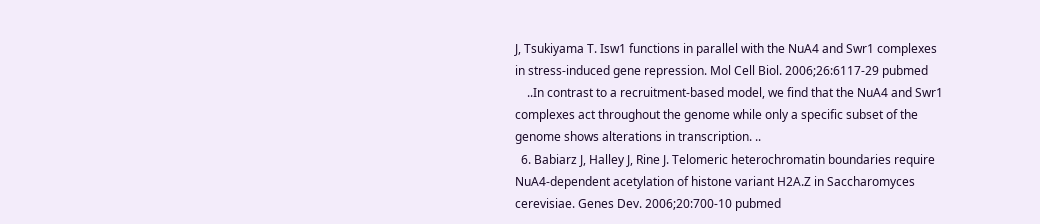J, Tsukiyama T. Isw1 functions in parallel with the NuA4 and Swr1 complexes in stress-induced gene repression. Mol Cell Biol. 2006;26:6117-29 pubmed
    ..In contrast to a recruitment-based model, we find that the NuA4 and Swr1 complexes act throughout the genome while only a specific subset of the genome shows alterations in transcription. ..
  6. Babiarz J, Halley J, Rine J. Telomeric heterochromatin boundaries require NuA4-dependent acetylation of histone variant H2A.Z in Saccharomyces cerevisiae. Genes Dev. 2006;20:700-10 pubmed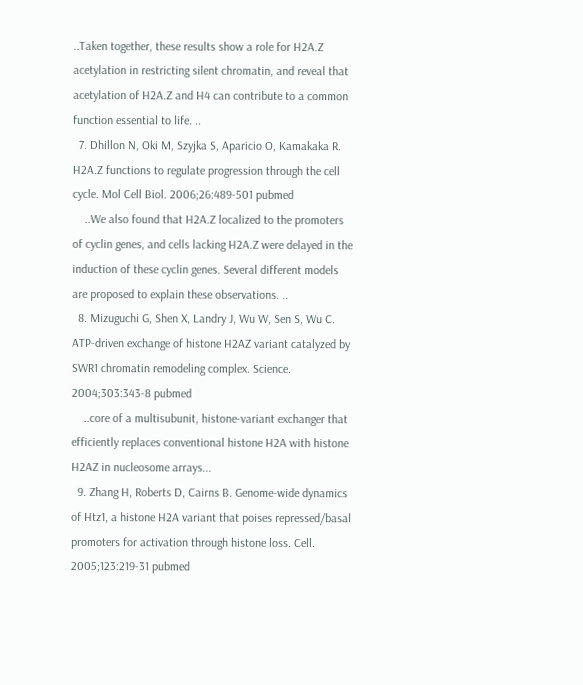..Taken together, these results show a role for H2A.Z acetylation in restricting silent chromatin, and reveal that acetylation of H2A.Z and H4 can contribute to a common function essential to life. ..
  7. Dhillon N, Oki M, Szyjka S, Aparicio O, Kamakaka R. H2A.Z functions to regulate progression through the cell cycle. Mol Cell Biol. 2006;26:489-501 pubmed
    ..We also found that H2A.Z localized to the promoters of cyclin genes, and cells lacking H2A.Z were delayed in the induction of these cyclin genes. Several different models are proposed to explain these observations. ..
  8. Mizuguchi G, Shen X, Landry J, Wu W, Sen S, Wu C. ATP-driven exchange of histone H2AZ variant catalyzed by SWR1 chromatin remodeling complex. Science. 2004;303:343-8 pubmed
    ..core of a multisubunit, histone-variant exchanger that efficiently replaces conventional histone H2A with histone H2AZ in nucleosome arrays...
  9. Zhang H, Roberts D, Cairns B. Genome-wide dynamics of Htz1, a histone H2A variant that poises repressed/basal promoters for activation through histone loss. Cell. 2005;123:219-31 pubmed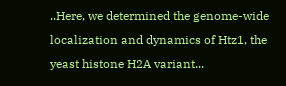..Here, we determined the genome-wide localization and dynamics of Htz1, the yeast histone H2A variant...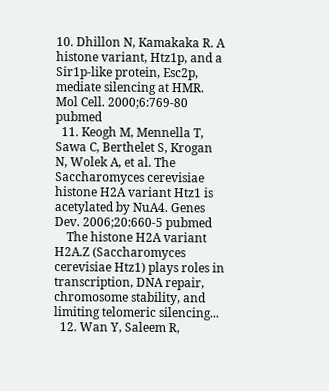10. Dhillon N, Kamakaka R. A histone variant, Htz1p, and a Sir1p-like protein, Esc2p, mediate silencing at HMR. Mol Cell. 2000;6:769-80 pubmed
  11. Keogh M, Mennella T, Sawa C, Berthelet S, Krogan N, Wolek A, et al. The Saccharomyces cerevisiae histone H2A variant Htz1 is acetylated by NuA4. Genes Dev. 2006;20:660-5 pubmed
    The histone H2A variant H2A.Z (Saccharomyces cerevisiae Htz1) plays roles in transcription, DNA repair, chromosome stability, and limiting telomeric silencing...
  12. Wan Y, Saleem R,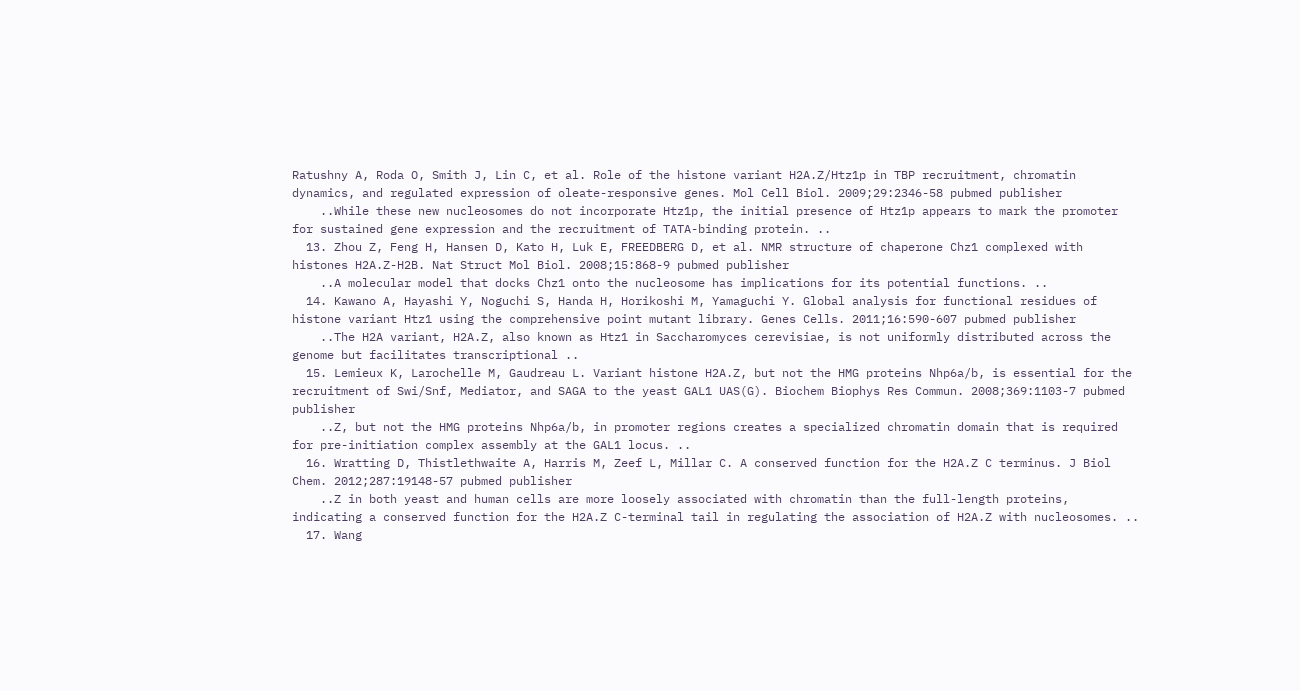Ratushny A, Roda O, Smith J, Lin C, et al. Role of the histone variant H2A.Z/Htz1p in TBP recruitment, chromatin dynamics, and regulated expression of oleate-responsive genes. Mol Cell Biol. 2009;29:2346-58 pubmed publisher
    ..While these new nucleosomes do not incorporate Htz1p, the initial presence of Htz1p appears to mark the promoter for sustained gene expression and the recruitment of TATA-binding protein. ..
  13. Zhou Z, Feng H, Hansen D, Kato H, Luk E, FREEDBERG D, et al. NMR structure of chaperone Chz1 complexed with histones H2A.Z-H2B. Nat Struct Mol Biol. 2008;15:868-9 pubmed publisher
    ..A molecular model that docks Chz1 onto the nucleosome has implications for its potential functions. ..
  14. Kawano A, Hayashi Y, Noguchi S, Handa H, Horikoshi M, Yamaguchi Y. Global analysis for functional residues of histone variant Htz1 using the comprehensive point mutant library. Genes Cells. 2011;16:590-607 pubmed publisher
    ..The H2A variant, H2A.Z, also known as Htz1 in Saccharomyces cerevisiae, is not uniformly distributed across the genome but facilitates transcriptional ..
  15. Lemieux K, Larochelle M, Gaudreau L. Variant histone H2A.Z, but not the HMG proteins Nhp6a/b, is essential for the recruitment of Swi/Snf, Mediator, and SAGA to the yeast GAL1 UAS(G). Biochem Biophys Res Commun. 2008;369:1103-7 pubmed publisher
    ..Z, but not the HMG proteins Nhp6a/b, in promoter regions creates a specialized chromatin domain that is required for pre-initiation complex assembly at the GAL1 locus. ..
  16. Wratting D, Thistlethwaite A, Harris M, Zeef L, Millar C. A conserved function for the H2A.Z C terminus. J Biol Chem. 2012;287:19148-57 pubmed publisher
    ..Z in both yeast and human cells are more loosely associated with chromatin than the full-length proteins, indicating a conserved function for the H2A.Z C-terminal tail in regulating the association of H2A.Z with nucleosomes. ..
  17. Wang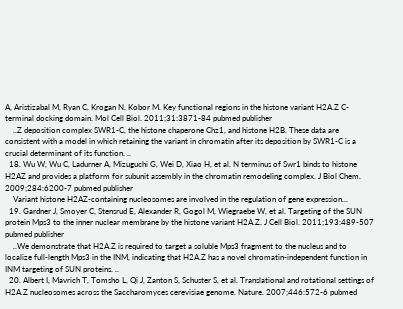A, Aristizabal M, Ryan C, Krogan N, Kobor M. Key functional regions in the histone variant H2A.Z C-terminal docking domain. Mol Cell Biol. 2011;31:3871-84 pubmed publisher
    ..Z deposition complex SWR1-C, the histone chaperone Chz1, and histone H2B. These data are consistent with a model in which retaining the variant in chromatin after its deposition by SWR1-C is a crucial determinant of its function. ..
  18. Wu W, Wu C, Ladurner A, Mizuguchi G, Wei D, Xiao H, et al. N terminus of Swr1 binds to histone H2AZ and provides a platform for subunit assembly in the chromatin remodeling complex. J Biol Chem. 2009;284:6200-7 pubmed publisher
    Variant histone H2AZ-containing nucleosomes are involved in the regulation of gene expression...
  19. Gardner J, Smoyer C, Stensrud E, Alexander R, Gogol M, Wiegraebe W, et al. Targeting of the SUN protein Mps3 to the inner nuclear membrane by the histone variant H2A.Z. J Cell Biol. 2011;193:489-507 pubmed publisher
    ..We demonstrate that H2A.Z is required to target a soluble Mps3 fragment to the nucleus and to localize full-length Mps3 in the INM, indicating that H2A.Z has a novel chromatin-independent function in INM targeting of SUN proteins. ..
  20. Albert I, Mavrich T, Tomsho L, Qi J, Zanton S, Schuster S, et al. Translational and rotational settings of H2A.Z nucleosomes across the Saccharomyces cerevisiae genome. Nature. 2007;446:572-6 pubmed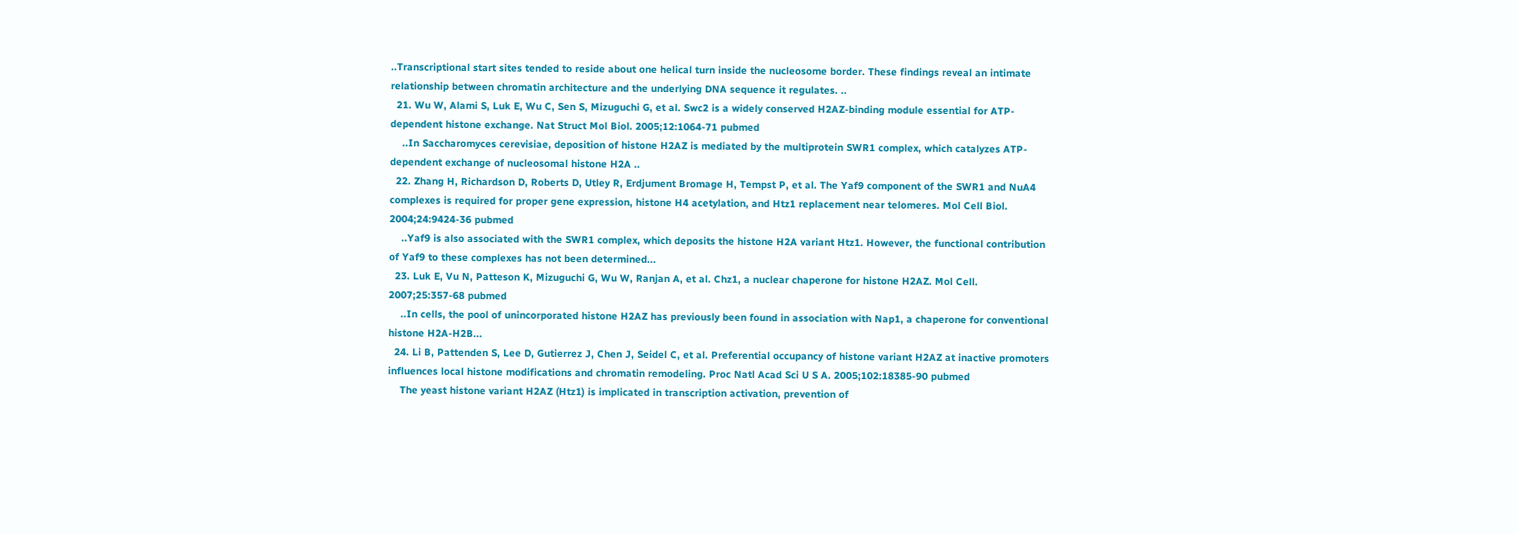..Transcriptional start sites tended to reside about one helical turn inside the nucleosome border. These findings reveal an intimate relationship between chromatin architecture and the underlying DNA sequence it regulates. ..
  21. Wu W, Alami S, Luk E, Wu C, Sen S, Mizuguchi G, et al. Swc2 is a widely conserved H2AZ-binding module essential for ATP-dependent histone exchange. Nat Struct Mol Biol. 2005;12:1064-71 pubmed
    ..In Saccharomyces cerevisiae, deposition of histone H2AZ is mediated by the multiprotein SWR1 complex, which catalyzes ATP-dependent exchange of nucleosomal histone H2A ..
  22. Zhang H, Richardson D, Roberts D, Utley R, Erdjument Bromage H, Tempst P, et al. The Yaf9 component of the SWR1 and NuA4 complexes is required for proper gene expression, histone H4 acetylation, and Htz1 replacement near telomeres. Mol Cell Biol. 2004;24:9424-36 pubmed
    ..Yaf9 is also associated with the SWR1 complex, which deposits the histone H2A variant Htz1. However, the functional contribution of Yaf9 to these complexes has not been determined...
  23. Luk E, Vu N, Patteson K, Mizuguchi G, Wu W, Ranjan A, et al. Chz1, a nuclear chaperone for histone H2AZ. Mol Cell. 2007;25:357-68 pubmed
    ..In cells, the pool of unincorporated histone H2AZ has previously been found in association with Nap1, a chaperone for conventional histone H2A-H2B...
  24. Li B, Pattenden S, Lee D, Gutierrez J, Chen J, Seidel C, et al. Preferential occupancy of histone variant H2AZ at inactive promoters influences local histone modifications and chromatin remodeling. Proc Natl Acad Sci U S A. 2005;102:18385-90 pubmed
    The yeast histone variant H2AZ (Htz1) is implicated in transcription activation, prevention of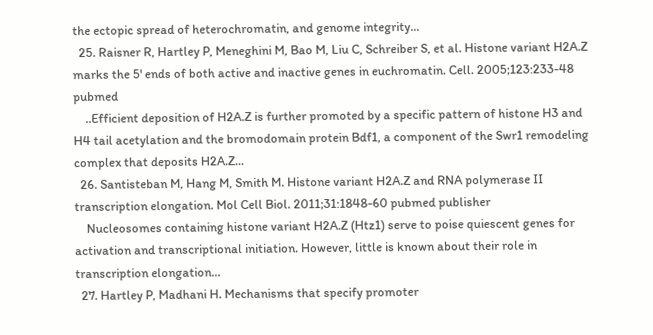the ectopic spread of heterochromatin, and genome integrity...
  25. Raisner R, Hartley P, Meneghini M, Bao M, Liu C, Schreiber S, et al. Histone variant H2A.Z marks the 5' ends of both active and inactive genes in euchromatin. Cell. 2005;123:233-48 pubmed
    ..Efficient deposition of H2A.Z is further promoted by a specific pattern of histone H3 and H4 tail acetylation and the bromodomain protein Bdf1, a component of the Swr1 remodeling complex that deposits H2A.Z...
  26. Santisteban M, Hang M, Smith M. Histone variant H2A.Z and RNA polymerase II transcription elongation. Mol Cell Biol. 2011;31:1848-60 pubmed publisher
    Nucleosomes containing histone variant H2A.Z (Htz1) serve to poise quiescent genes for activation and transcriptional initiation. However, little is known about their role in transcription elongation...
  27. Hartley P, Madhani H. Mechanisms that specify promoter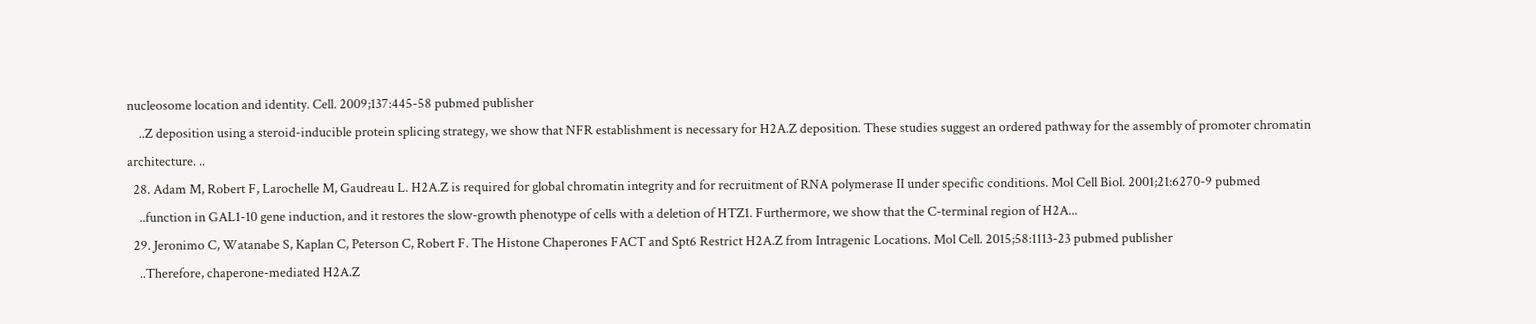nucleosome location and identity. Cell. 2009;137:445-58 pubmed publisher
    ..Z deposition using a steroid-inducible protein splicing strategy, we show that NFR establishment is necessary for H2A.Z deposition. These studies suggest an ordered pathway for the assembly of promoter chromatin architecture. ..
  28. Adam M, Robert F, Larochelle M, Gaudreau L. H2A.Z is required for global chromatin integrity and for recruitment of RNA polymerase II under specific conditions. Mol Cell Biol. 2001;21:6270-9 pubmed
    ..function in GAL1-10 gene induction, and it restores the slow-growth phenotype of cells with a deletion of HTZ1. Furthermore, we show that the C-terminal region of H2A...
  29. Jeronimo C, Watanabe S, Kaplan C, Peterson C, Robert F. The Histone Chaperones FACT and Spt6 Restrict H2A.Z from Intragenic Locations. Mol Cell. 2015;58:1113-23 pubmed publisher
    ..Therefore, chaperone-mediated H2A.Z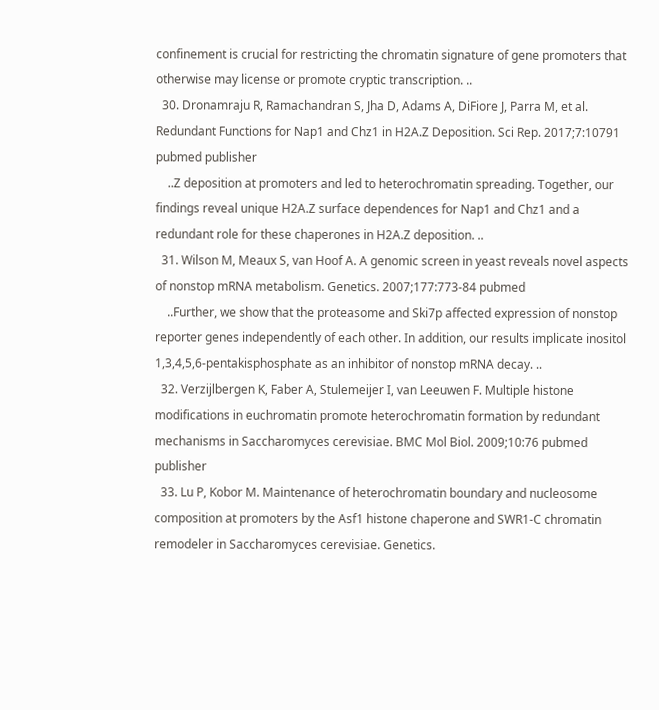confinement is crucial for restricting the chromatin signature of gene promoters that otherwise may license or promote cryptic transcription. ..
  30. Dronamraju R, Ramachandran S, Jha D, Adams A, DiFiore J, Parra M, et al. Redundant Functions for Nap1 and Chz1 in H2A.Z Deposition. Sci Rep. 2017;7:10791 pubmed publisher
    ..Z deposition at promoters and led to heterochromatin spreading. Together, our findings reveal unique H2A.Z surface dependences for Nap1 and Chz1 and a redundant role for these chaperones in H2A.Z deposition. ..
  31. Wilson M, Meaux S, van Hoof A. A genomic screen in yeast reveals novel aspects of nonstop mRNA metabolism. Genetics. 2007;177:773-84 pubmed
    ..Further, we show that the proteasome and Ski7p affected expression of nonstop reporter genes independently of each other. In addition, our results implicate inositol 1,3,4,5,6-pentakisphosphate as an inhibitor of nonstop mRNA decay. ..
  32. Verzijlbergen K, Faber A, Stulemeijer I, van Leeuwen F. Multiple histone modifications in euchromatin promote heterochromatin formation by redundant mechanisms in Saccharomyces cerevisiae. BMC Mol Biol. 2009;10:76 pubmed publisher
  33. Lu P, Kobor M. Maintenance of heterochromatin boundary and nucleosome composition at promoters by the Asf1 histone chaperone and SWR1-C chromatin remodeler in Saccharomyces cerevisiae. Genetics.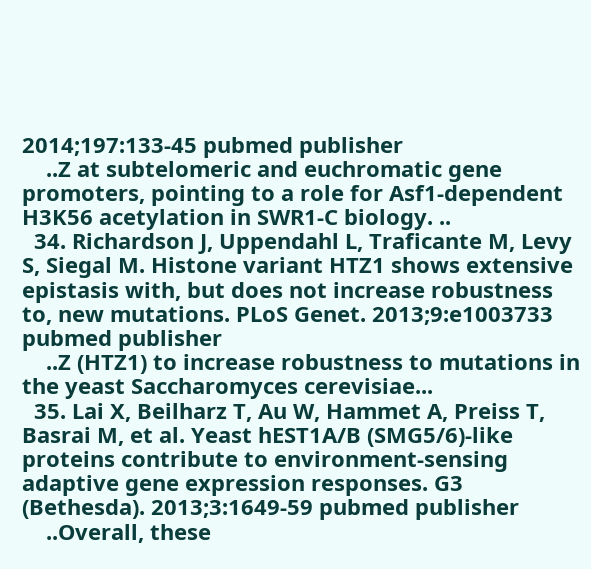2014;197:133-45 pubmed publisher
    ..Z at subtelomeric and euchromatic gene promoters, pointing to a role for Asf1-dependent H3K56 acetylation in SWR1-C biology. ..
  34. Richardson J, Uppendahl L, Traficante M, Levy S, Siegal M. Histone variant HTZ1 shows extensive epistasis with, but does not increase robustness to, new mutations. PLoS Genet. 2013;9:e1003733 pubmed publisher
    ..Z (HTZ1) to increase robustness to mutations in the yeast Saccharomyces cerevisiae...
  35. Lai X, Beilharz T, Au W, Hammet A, Preiss T, Basrai M, et al. Yeast hEST1A/B (SMG5/6)-like proteins contribute to environment-sensing adaptive gene expression responses. G3 (Bethesda). 2013;3:1649-59 pubmed publisher
    ..Overall, these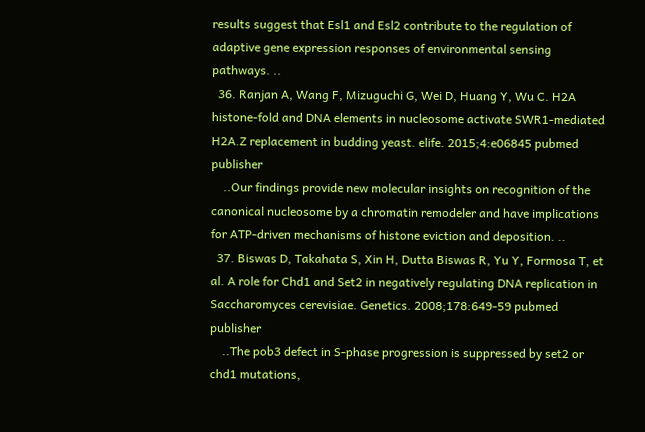results suggest that Esl1 and Esl2 contribute to the regulation of adaptive gene expression responses of environmental sensing pathways. ..
  36. Ranjan A, Wang F, Mizuguchi G, Wei D, Huang Y, Wu C. H2A histone-fold and DNA elements in nucleosome activate SWR1-mediated H2A.Z replacement in budding yeast. elife. 2015;4:e06845 pubmed publisher
    ..Our findings provide new molecular insights on recognition of the canonical nucleosome by a chromatin remodeler and have implications for ATP-driven mechanisms of histone eviction and deposition. ..
  37. Biswas D, Takahata S, Xin H, Dutta Biswas R, Yu Y, Formosa T, et al. A role for Chd1 and Set2 in negatively regulating DNA replication in Saccharomyces cerevisiae. Genetics. 2008;178:649-59 pubmed publisher
    ..The pob3 defect in S-phase progression is suppressed by set2 or chd1 mutations,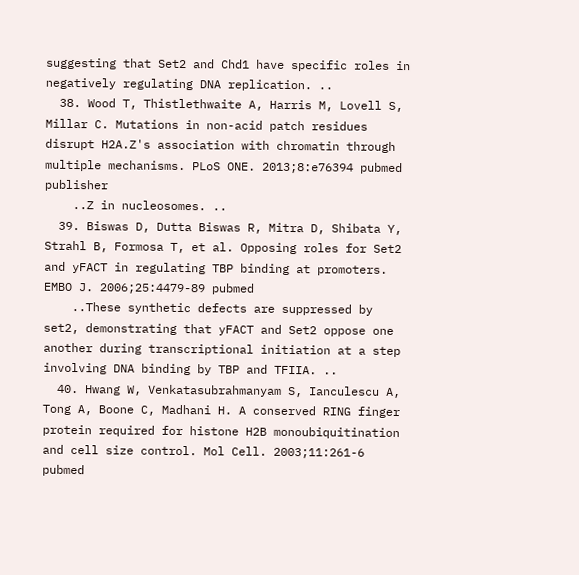suggesting that Set2 and Chd1 have specific roles in negatively regulating DNA replication. ..
  38. Wood T, Thistlethwaite A, Harris M, Lovell S, Millar C. Mutations in non-acid patch residues disrupt H2A.Z's association with chromatin through multiple mechanisms. PLoS ONE. 2013;8:e76394 pubmed publisher
    ..Z in nucleosomes. ..
  39. Biswas D, Dutta Biswas R, Mitra D, Shibata Y, Strahl B, Formosa T, et al. Opposing roles for Set2 and yFACT in regulating TBP binding at promoters. EMBO J. 2006;25:4479-89 pubmed
    ..These synthetic defects are suppressed by set2, demonstrating that yFACT and Set2 oppose one another during transcriptional initiation at a step involving DNA binding by TBP and TFIIA. ..
  40. Hwang W, Venkatasubrahmanyam S, Ianculescu A, Tong A, Boone C, Madhani H. A conserved RING finger protein required for histone H2B monoubiquitination and cell size control. Mol Cell. 2003;11:261-6 pubmed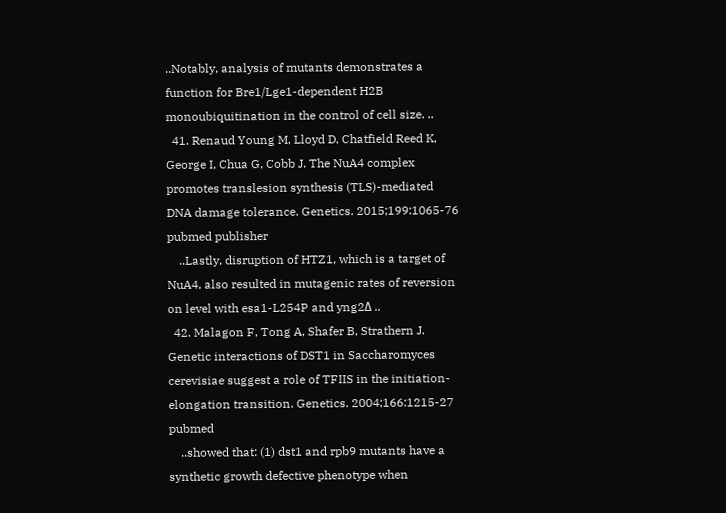..Notably, analysis of mutants demonstrates a function for Bre1/Lge1-dependent H2B monoubiquitination in the control of cell size. ..
  41. Renaud Young M, Lloyd D, Chatfield Reed K, George I, Chua G, Cobb J. The NuA4 complex promotes translesion synthesis (TLS)-mediated DNA damage tolerance. Genetics. 2015;199:1065-76 pubmed publisher
    ..Lastly, disruption of HTZ1, which is a target of NuA4, also resulted in mutagenic rates of reversion on level with esa1-L254P and yng2Δ ..
  42. Malagon F, Tong A, Shafer B, Strathern J. Genetic interactions of DST1 in Saccharomyces cerevisiae suggest a role of TFIIS in the initiation-elongation transition. Genetics. 2004;166:1215-27 pubmed
    ..showed that: (1) dst1 and rpb9 mutants have a synthetic growth defective phenotype when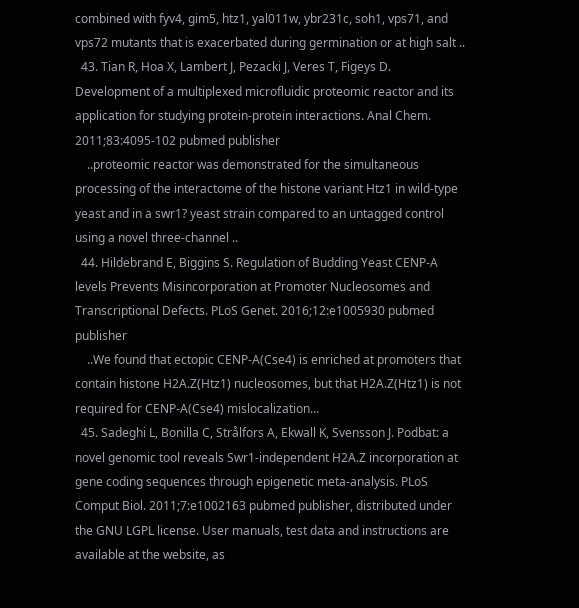combined with fyv4, gim5, htz1, yal011w, ybr231c, soh1, vps71, and vps72 mutants that is exacerbated during germination or at high salt ..
  43. Tian R, Hoa X, Lambert J, Pezacki J, Veres T, Figeys D. Development of a multiplexed microfluidic proteomic reactor and its application for studying protein-protein interactions. Anal Chem. 2011;83:4095-102 pubmed publisher
    ..proteomic reactor was demonstrated for the simultaneous processing of the interactome of the histone variant Htz1 in wild-type yeast and in a swr1? yeast strain compared to an untagged control using a novel three-channel ..
  44. Hildebrand E, Biggins S. Regulation of Budding Yeast CENP-A levels Prevents Misincorporation at Promoter Nucleosomes and Transcriptional Defects. PLoS Genet. 2016;12:e1005930 pubmed publisher
    ..We found that ectopic CENP-A(Cse4) is enriched at promoters that contain histone H2A.Z(Htz1) nucleosomes, but that H2A.Z(Htz1) is not required for CENP-A(Cse4) mislocalization...
  45. Sadeghi L, Bonilla C, Strålfors A, Ekwall K, Svensson J. Podbat: a novel genomic tool reveals Swr1-independent H2A.Z incorporation at gene coding sequences through epigenetic meta-analysis. PLoS Comput Biol. 2011;7:e1002163 pubmed publisher, distributed under the GNU LGPL license. User manuals, test data and instructions are available at the website, as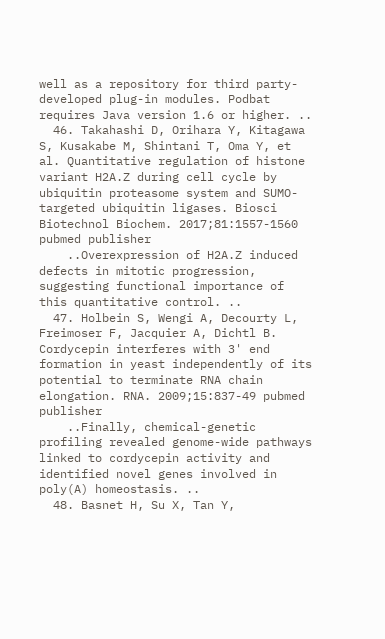well as a repository for third party-developed plug-in modules. Podbat requires Java version 1.6 or higher. ..
  46. Takahashi D, Orihara Y, Kitagawa S, Kusakabe M, Shintani T, Oma Y, et al. Quantitative regulation of histone variant H2A.Z during cell cycle by ubiquitin proteasome system and SUMO-targeted ubiquitin ligases. Biosci Biotechnol Biochem. 2017;81:1557-1560 pubmed publisher
    ..Overexpression of H2A.Z induced defects in mitotic progression, suggesting functional importance of this quantitative control. ..
  47. Holbein S, Wengi A, Decourty L, Freimoser F, Jacquier A, Dichtl B. Cordycepin interferes with 3' end formation in yeast independently of its potential to terminate RNA chain elongation. RNA. 2009;15:837-49 pubmed publisher
    ..Finally, chemical-genetic profiling revealed genome-wide pathways linked to cordycepin activity and identified novel genes involved in poly(A) homeostasis. ..
  48. Basnet H, Su X, Tan Y,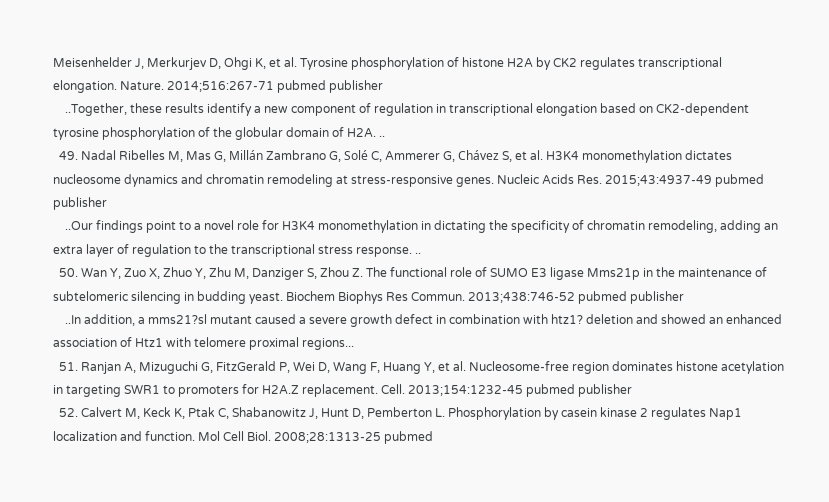Meisenhelder J, Merkurjev D, Ohgi K, et al. Tyrosine phosphorylation of histone H2A by CK2 regulates transcriptional elongation. Nature. 2014;516:267-71 pubmed publisher
    ..Together, these results identify a new component of regulation in transcriptional elongation based on CK2-dependent tyrosine phosphorylation of the globular domain of H2A. ..
  49. Nadal Ribelles M, Mas G, Millán Zambrano G, Solé C, Ammerer G, Chávez S, et al. H3K4 monomethylation dictates nucleosome dynamics and chromatin remodeling at stress-responsive genes. Nucleic Acids Res. 2015;43:4937-49 pubmed publisher
    ..Our findings point to a novel role for H3K4 monomethylation in dictating the specificity of chromatin remodeling, adding an extra layer of regulation to the transcriptional stress response. ..
  50. Wan Y, Zuo X, Zhuo Y, Zhu M, Danziger S, Zhou Z. The functional role of SUMO E3 ligase Mms21p in the maintenance of subtelomeric silencing in budding yeast. Biochem Biophys Res Commun. 2013;438:746-52 pubmed publisher
    ..In addition, a mms21?sl mutant caused a severe growth defect in combination with htz1? deletion and showed an enhanced association of Htz1 with telomere proximal regions...
  51. Ranjan A, Mizuguchi G, FitzGerald P, Wei D, Wang F, Huang Y, et al. Nucleosome-free region dominates histone acetylation in targeting SWR1 to promoters for H2A.Z replacement. Cell. 2013;154:1232-45 pubmed publisher
  52. Calvert M, Keck K, Ptak C, Shabanowitz J, Hunt D, Pemberton L. Phosphorylation by casein kinase 2 regulates Nap1 localization and function. Mol Cell Biol. 2008;28:1313-25 pubmed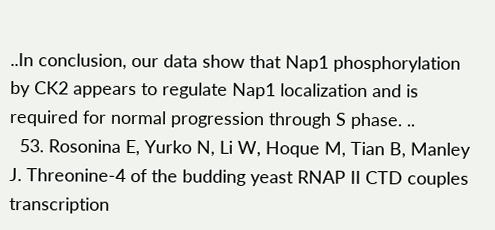..In conclusion, our data show that Nap1 phosphorylation by CK2 appears to regulate Nap1 localization and is required for normal progression through S phase. ..
  53. Rosonina E, Yurko N, Li W, Hoque M, Tian B, Manley J. Threonine-4 of the budding yeast RNAP II CTD couples transcription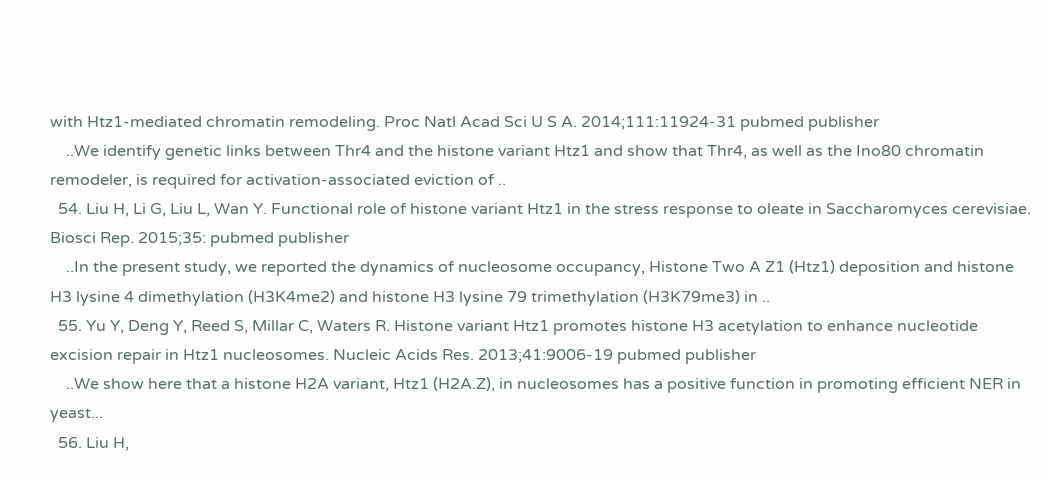with Htz1-mediated chromatin remodeling. Proc Natl Acad Sci U S A. 2014;111:11924-31 pubmed publisher
    ..We identify genetic links between Thr4 and the histone variant Htz1 and show that Thr4, as well as the Ino80 chromatin remodeler, is required for activation-associated eviction of ..
  54. Liu H, Li G, Liu L, Wan Y. Functional role of histone variant Htz1 in the stress response to oleate in Saccharomyces cerevisiae. Biosci Rep. 2015;35: pubmed publisher
    ..In the present study, we reported the dynamics of nucleosome occupancy, Histone Two A Z1 (Htz1) deposition and histone H3 lysine 4 dimethylation (H3K4me2) and histone H3 lysine 79 trimethylation (H3K79me3) in ..
  55. Yu Y, Deng Y, Reed S, Millar C, Waters R. Histone variant Htz1 promotes histone H3 acetylation to enhance nucleotide excision repair in Htz1 nucleosomes. Nucleic Acids Res. 2013;41:9006-19 pubmed publisher
    ..We show here that a histone H2A variant, Htz1 (H2A.Z), in nucleosomes has a positive function in promoting efficient NER in yeast...
  56. Liu H,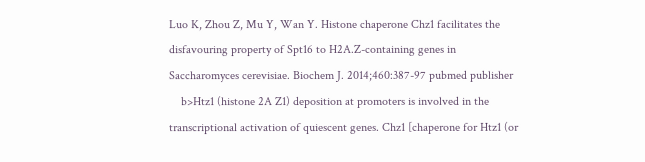Luo K, Zhou Z, Mu Y, Wan Y. Histone chaperone Chz1 facilitates the disfavouring property of Spt16 to H2A.Z-containing genes in Saccharomyces cerevisiae. Biochem J. 2014;460:387-97 pubmed publisher
    b>Htz1 (histone 2A Z1) deposition at promoters is involved in the transcriptional activation of quiescent genes. Chz1 [chaperone for Htz1 (or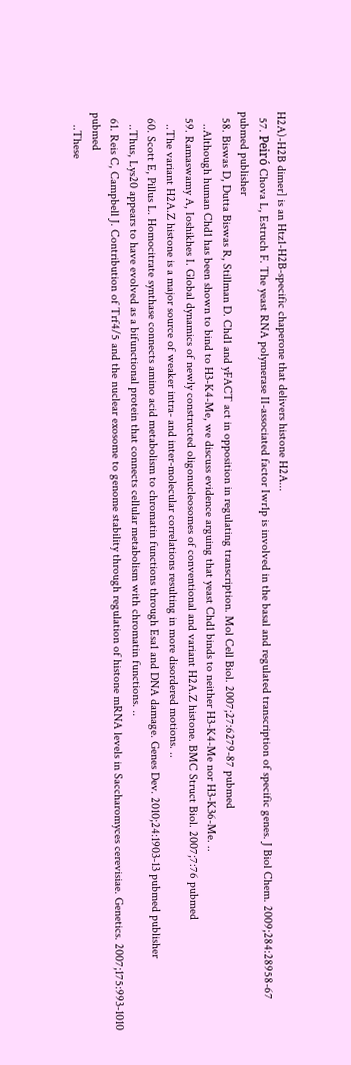H2A)-H2B dimer] is an Htz1-H2B-specific chaperone that delivers histone H2A...
  57. Peiró Chova L, Estruch F. The yeast RNA polymerase II-associated factor Iwr1p is involved in the basal and regulated transcription of specific genes. J Biol Chem. 2009;284:28958-67 pubmed publisher
  58. Biswas D, Dutta Biswas R, Stillman D. Chd1 and yFACT act in opposition in regulating transcription. Mol Cell Biol. 2007;27:6279-87 pubmed
    ..Although human Chd1 has been shown to bind to H3-K4-Me, we discuss evidence arguing that yeast Chd1 binds to neither H3-K4-Me nor H3-K36-Me. ..
  59. Ramaswamy A, Ioshikhes I. Global dynamics of newly constructed oligonucleosomes of conventional and variant H2A.Z histone. BMC Struct Biol. 2007;7:76 pubmed
    ..The variant H2A.Z histone is a major source of weaker intra- and inter-molecular correlations resulting in more disordered motions. ..
  60. Scott E, Pillus L. Homocitrate synthase connects amino acid metabolism to chromatin functions through Esa1 and DNA damage. Genes Dev. 2010;24:1903-13 pubmed publisher
    ..Thus, Lys20 appears to have evolved as a bifunctional protein that connects cellular metabolism with chromatin functions. ..
  61. Reis C, Campbell J. Contribution of Trf4/5 and the nuclear exosome to genome stability through regulation of histone mRNA levels in Saccharomyces cerevisiae. Genetics. 2007;175:993-1010 pubmed
    ..These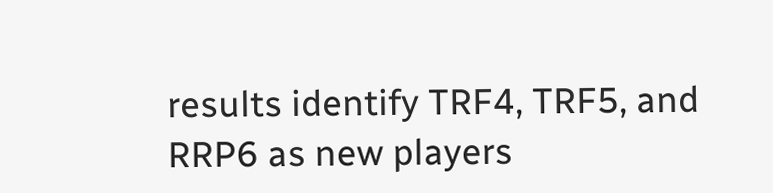results identify TRF4, TRF5, and RRP6 as new players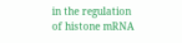in the regulation of histone mRNA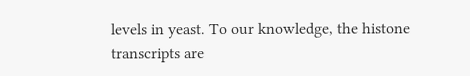levels in yeast. To our knowledge, the histone transcripts are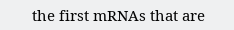the first mRNAs that are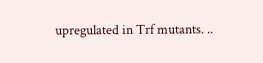upregulated in Trf mutants. ..